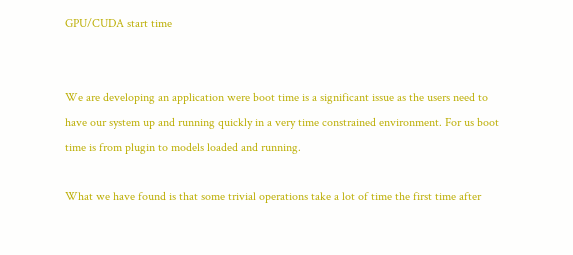GPU/CUDA start time


We are developing an application were boot time is a significant issue as the users need to have our system up and running quickly in a very time constrained environment. For us boot time is from plugin to models loaded and running.

What we have found is that some trivial operations take a lot of time the first time after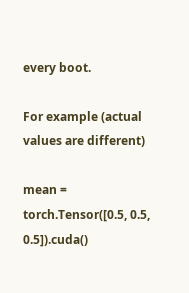every boot.

For example (actual values are different)

mean = torch.Tensor([0.5, 0.5, 0.5]).cuda()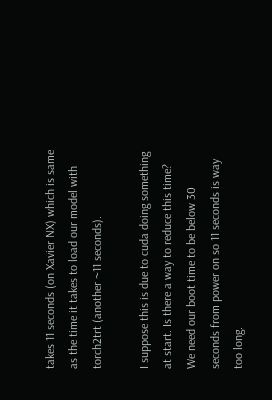takes 11 seconds (on Xavier NX) which is same as the time it takes to load our model with torch2trt (another ~11 seconds).

I suppose this is due to cuda doing something at start. Is there a way to reduce this time? We need our boot time to be below 30 seconds from power on so 11 seconds is way too long.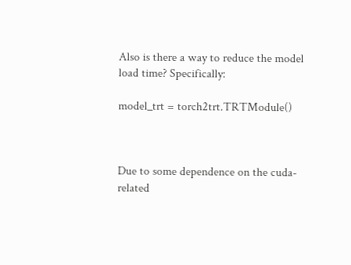Also is there a way to reduce the model load time? Specifically:

model_trt = torch2trt.TRTModule()



Due to some dependence on the cuda-related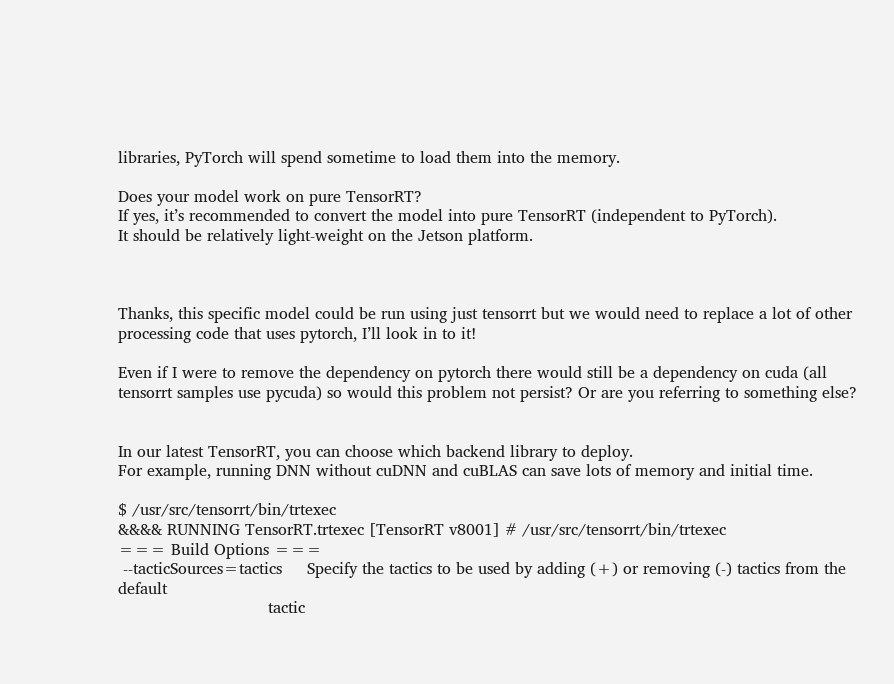libraries, PyTorch will spend sometime to load them into the memory.

Does your model work on pure TensorRT?
If yes, it’s recommended to convert the model into pure TensorRT (independent to PyTorch).
It should be relatively light-weight on the Jetson platform.



Thanks, this specific model could be run using just tensorrt but we would need to replace a lot of other processing code that uses pytorch, I’ll look in to it!

Even if I were to remove the dependency on pytorch there would still be a dependency on cuda (all tensorrt samples use pycuda) so would this problem not persist? Or are you referring to something else?


In our latest TensorRT, you can choose which backend library to deploy.
For example, running DNN without cuDNN and cuBLAS can save lots of memory and initial time.

$ /usr/src/tensorrt/bin/trtexec
&&&& RUNNING TensorRT.trtexec [TensorRT v8001] # /usr/src/tensorrt/bin/trtexec
=== Build Options ===
 --tacticSources=tactics     Specify the tactics to be used by adding (+) or removing (-) tactics from the default
                              tactic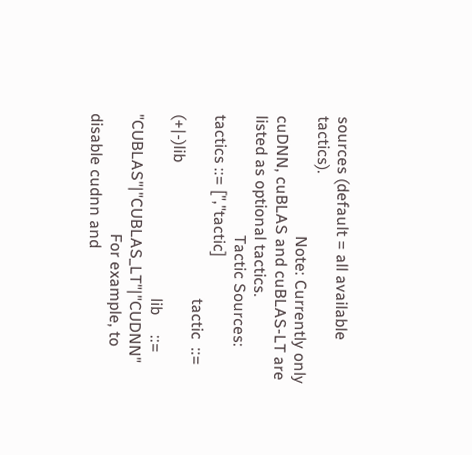sources (default = all available tactics).
                              Note: Currently only cuDNN, cuBLAS and cuBLAS-LT are listed as optional tactics.
                              Tactic Sources: tactics ::= [","tactic]
                                              tactic  ::= (+|-)lib
                                              lib     ::= "CUBLAS"|"CUBLAS_LT"|"CUDNN"
                              For example, to disable cudnn and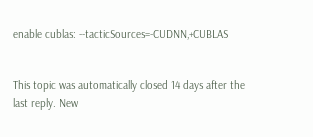enable cublas: --tacticSources=-CUDNN,+CUBLAS


This topic was automatically closed 14 days after the last reply. New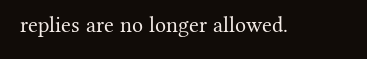replies are no longer allowed.